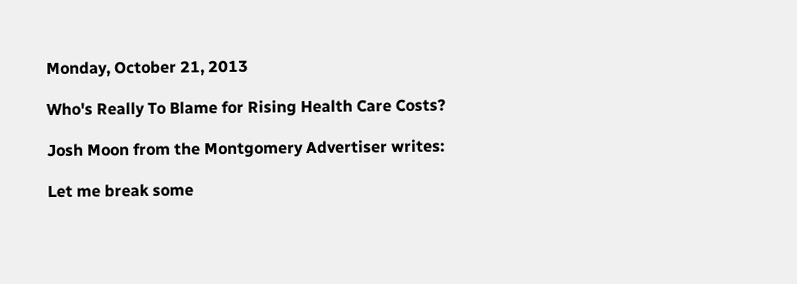Monday, October 21, 2013

Who's Really To Blame for Rising Health Care Costs?

Josh Moon from the Montgomery Advertiser writes:

Let me break some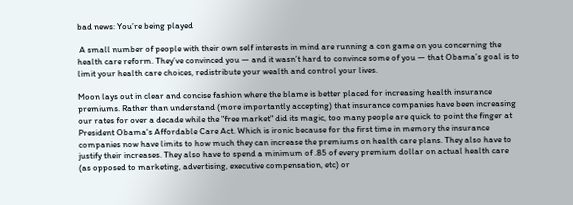bad news: You’re being played

 A small number of people with their own self interests in mind are running a con game on you concerning the health care reform. They’ve convinced you — and it wasn’t hard to convince some of you — that Obama’s goal is to limit your health care choices, redistribute your wealth and control your lives.

Moon lays out in clear and concise fashion where the blame is better placed for increasing health insurance premiums. Rather than understand (more importantly accepting) that insurance companies have been increasing our rates for over a decade while the "free market" did its magic, too many people are quick to point the finger at President Obama's Affordable Care Act. Which is ironic because for the first time in memory the insurance companies now have limits to how much they can increase the premiums on health care plans. They also have to justify their increases. They also have to spend a minimum of .85 of every premium dollar on actual health care (as opposed to marketing, advertising, executive compensation, etc) or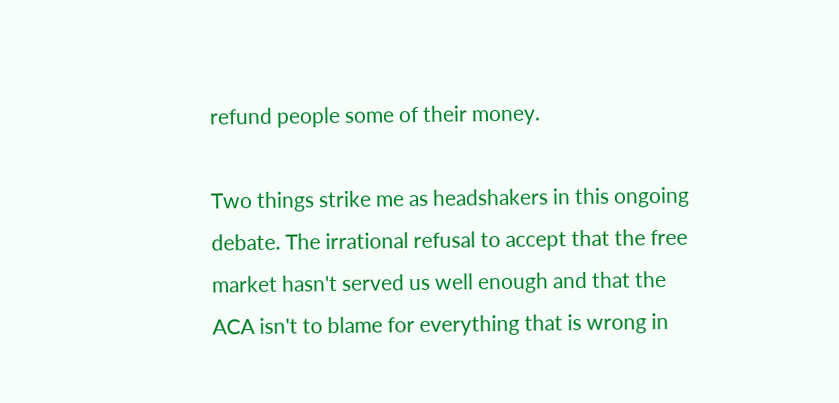refund people some of their money.

Two things strike me as headshakers in this ongoing debate. The irrational refusal to accept that the free market hasn't served us well enough and that the ACA isn't to blame for everything that is wrong in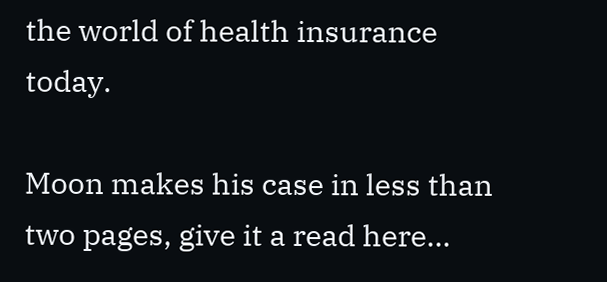the world of health insurance today.

Moon makes his case in less than two pages, give it a read here...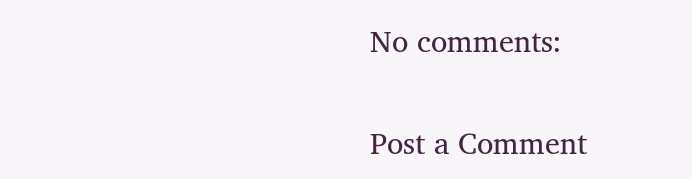No comments:

Post a Comment